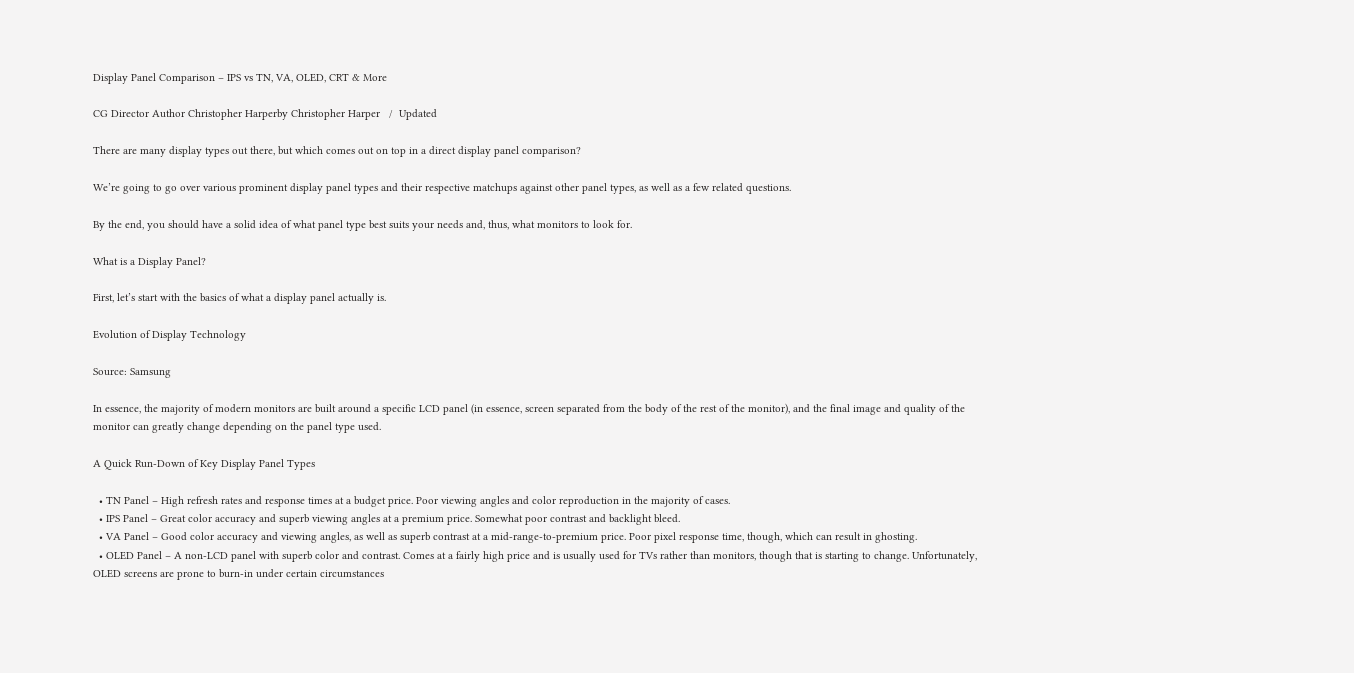Display Panel Comparison – IPS vs TN, VA, OLED, CRT & More

CG Director Author Christopher Harperby Christopher Harper   /  Updated

There are many display types out there, but which comes out on top in a direct display panel comparison?

We’re going to go over various prominent display panel types and their respective matchups against other panel types, as well as a few related questions.

By the end, you should have a solid idea of what panel type best suits your needs and, thus, what monitors to look for.

What is a Display Panel?

First, let’s start with the basics of what a display panel actually is.

Evolution of Display Technology

Source: Samsung

In essence, the majority of modern monitors are built around a specific LCD panel (in essence, screen separated from the body of the rest of the monitor), and the final image and quality of the monitor can greatly change depending on the panel type used.

A Quick Run-Down of Key Display Panel Types

  • TN Panel – High refresh rates and response times at a budget price. Poor viewing angles and color reproduction in the majority of cases.
  • IPS Panel – Great color accuracy and superb viewing angles at a premium price. Somewhat poor contrast and backlight bleed.
  • VA Panel – Good color accuracy and viewing angles, as well as superb contrast at a mid-range-to-premium price. Poor pixel response time, though, which can result in ghosting.
  • OLED Panel – A non-LCD panel with superb color and contrast. Comes at a fairly high price and is usually used for TVs rather than monitors, though that is starting to change. Unfortunately, OLED screens are prone to burn-in under certain circumstances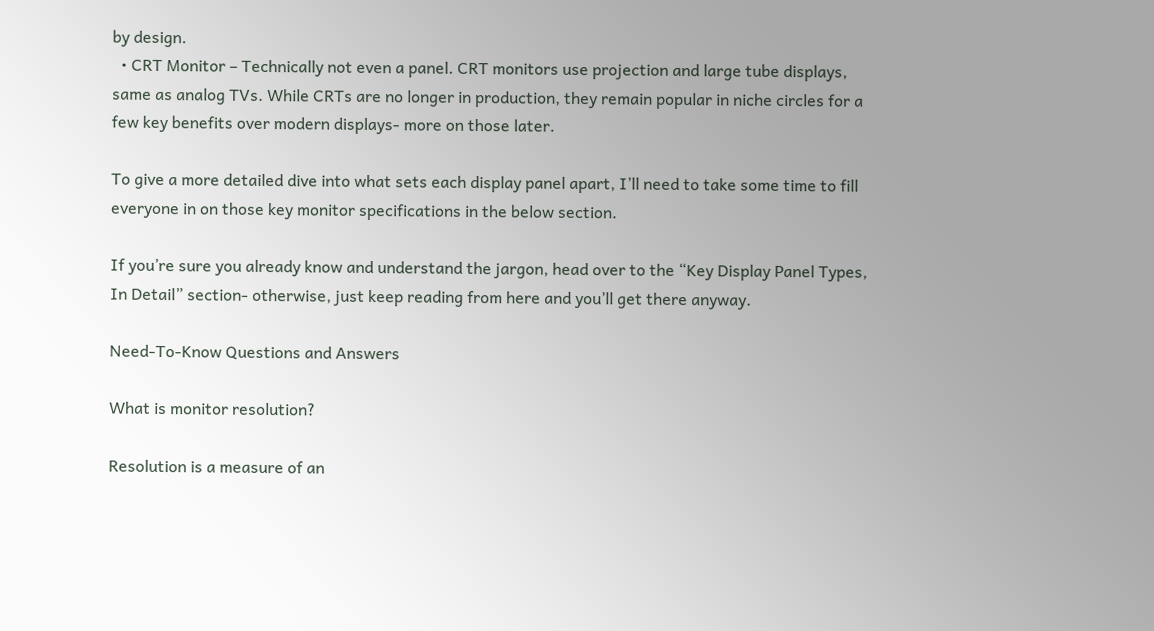by design.
  • CRT Monitor – Technically not even a panel. CRT monitors use projection and large tube displays, same as analog TVs. While CRTs are no longer in production, they remain popular in niche circles for a few key benefits over modern displays- more on those later.

To give a more detailed dive into what sets each display panel apart, I’ll need to take some time to fill everyone in on those key monitor specifications in the below section.

If you’re sure you already know and understand the jargon, head over to the “Key Display Panel Types, In Detail” section- otherwise, just keep reading from here and you’ll get there anyway.

Need-To-Know Questions and Answers

What is monitor resolution?

Resolution is a measure of an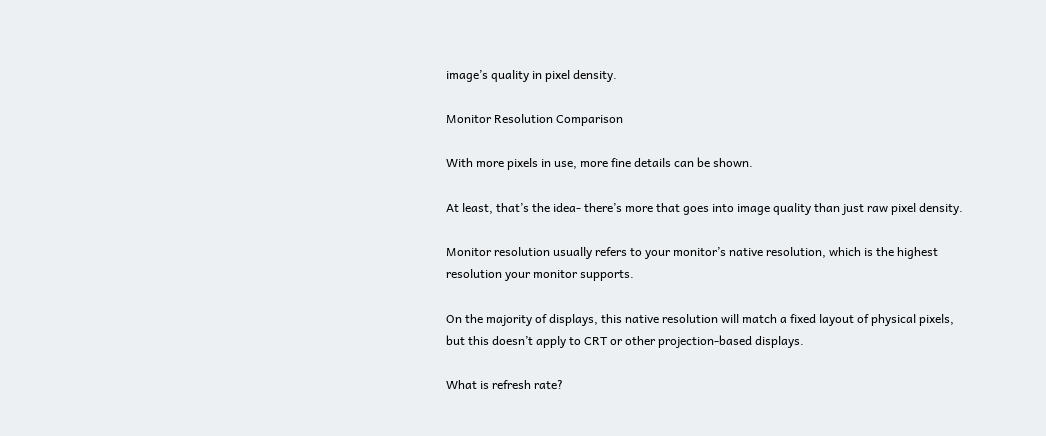image’s quality in pixel density.

Monitor Resolution Comparison

With more pixels in use, more fine details can be shown.

At least, that’s the idea- there’s more that goes into image quality than just raw pixel density.

Monitor resolution usually refers to your monitor’s native resolution, which is the highest resolution your monitor supports.

On the majority of displays, this native resolution will match a fixed layout of physical pixels, but this doesn’t apply to CRT or other projection-based displays.

What is refresh rate?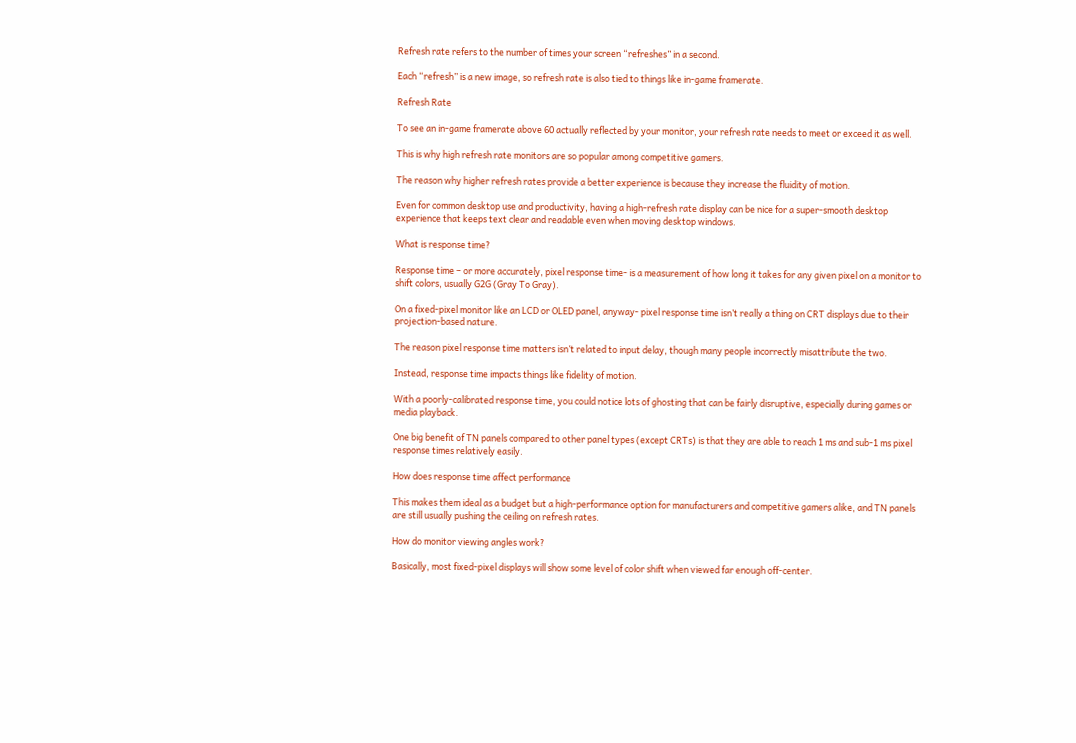Refresh rate refers to the number of times your screen “refreshes” in a second.

Each “refresh” is a new image, so refresh rate is also tied to things like in-game framerate.

Refresh Rate

To see an in-game framerate above 60 actually reflected by your monitor, your refresh rate needs to meet or exceed it as well.

This is why high refresh rate monitors are so popular among competitive gamers.

The reason why higher refresh rates provide a better experience is because they increase the fluidity of motion.

Even for common desktop use and productivity, having a high-refresh rate display can be nice for a super-smooth desktop experience that keeps text clear and readable even when moving desktop windows.

What is response time?

Response time – or more accurately, pixel response time- is a measurement of how long it takes for any given pixel on a monitor to shift colors, usually G2G (Gray To Gray).

On a fixed-pixel monitor like an LCD or OLED panel, anyway- pixel response time isn’t really a thing on CRT displays due to their projection-based nature.

The reason pixel response time matters isn’t related to input delay, though many people incorrectly misattribute the two.

Instead, response time impacts things like fidelity of motion.

With a poorly-calibrated response time, you could notice lots of ghosting that can be fairly disruptive, especially during games or media playback.

One big benefit of TN panels compared to other panel types (except CRTs) is that they are able to reach 1 ms and sub-1 ms pixel response times relatively easily.

How does response time affect performance

This makes them ideal as a budget but a high-performance option for manufacturers and competitive gamers alike, and TN panels are still usually pushing the ceiling on refresh rates.

How do monitor viewing angles work?

Basically, most fixed-pixel displays will show some level of color shift when viewed far enough off-center.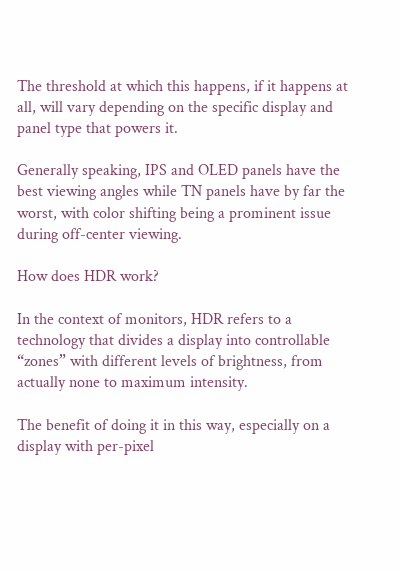The threshold at which this happens, if it happens at all, will vary depending on the specific display and panel type that powers it.

Generally speaking, IPS and OLED panels have the best viewing angles while TN panels have by far the worst, with color shifting being a prominent issue during off-center viewing.

How does HDR work?

In the context of monitors, HDR refers to a technology that divides a display into controllable “zones” with different levels of brightness, from actually none to maximum intensity.

The benefit of doing it in this way, especially on a display with per-pixel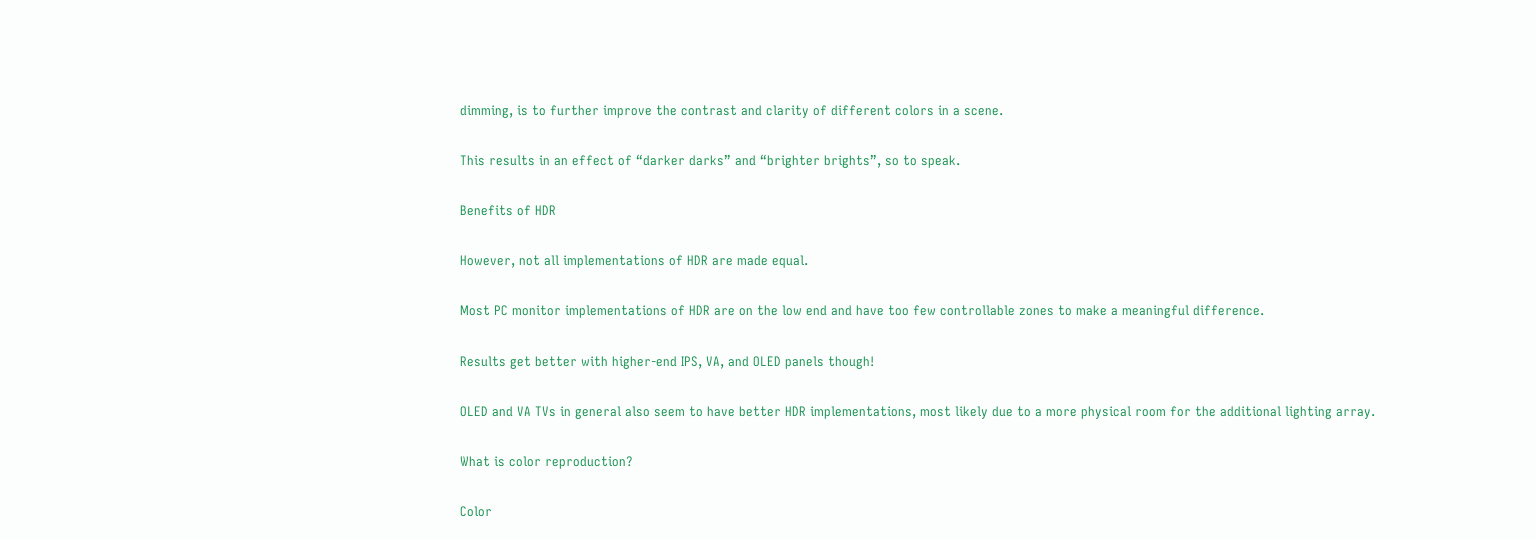dimming, is to further improve the contrast and clarity of different colors in a scene.

This results in an effect of “darker darks” and “brighter brights”, so to speak.

Benefits of HDR

However, not all implementations of HDR are made equal.

Most PC monitor implementations of HDR are on the low end and have too few controllable zones to make a meaningful difference.

Results get better with higher-end IPS, VA, and OLED panels though!

OLED and VA TVs in general also seem to have better HDR implementations, most likely due to a more physical room for the additional lighting array.

What is color reproduction?

Color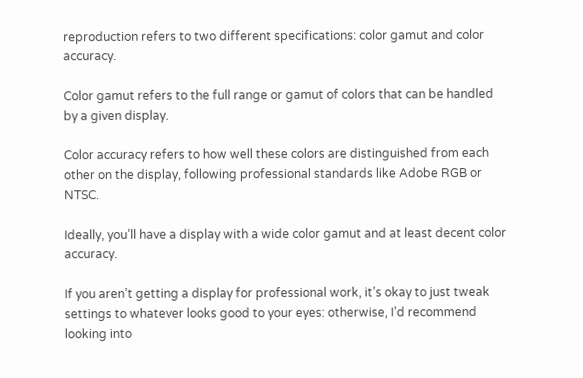reproduction refers to two different specifications: color gamut and color accuracy.

Color gamut refers to the full range or gamut of colors that can be handled by a given display.

Color accuracy refers to how well these colors are distinguished from each other on the display, following professional standards like Adobe RGB or NTSC.

Ideally, you’ll have a display with a wide color gamut and at least decent color accuracy.

If you aren’t getting a display for professional work, it’s okay to just tweak settings to whatever looks good to your eyes: otherwise, I’d recommend looking into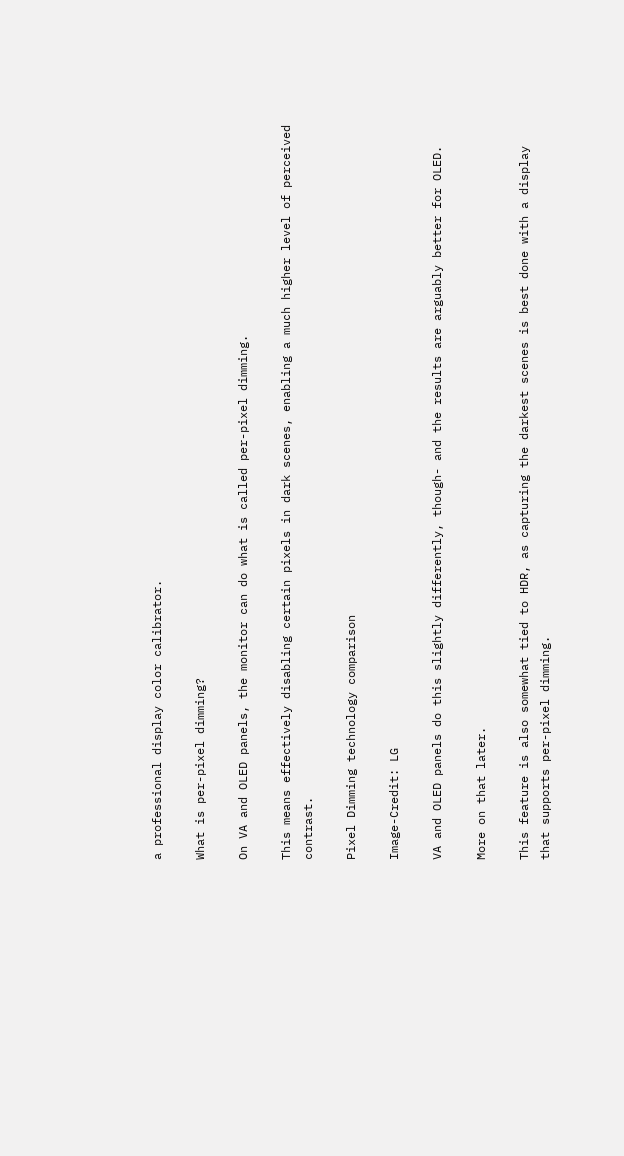a professional display color calibrator.

What is per-pixel dimming?

On VA and OLED panels, the monitor can do what is called per-pixel dimming.

This means effectively disabling certain pixels in dark scenes, enabling a much higher level of perceived contrast.

Pixel Dimming technology comparison

Image-Credit: LG

VA and OLED panels do this slightly differently, though- and the results are arguably better for OLED.

More on that later.

This feature is also somewhat tied to HDR, as capturing the darkest scenes is best done with a display that supports per-pixel dimming.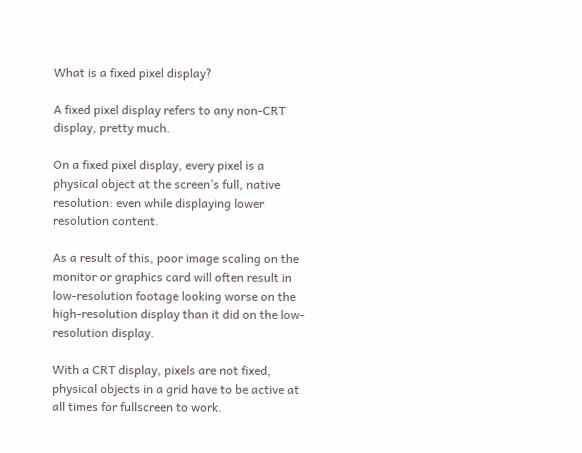What is a fixed pixel display?

A fixed pixel display refers to any non-CRT display, pretty much.

On a fixed pixel display, every pixel is a physical object at the screen’s full, native resolution: even while displaying lower resolution content.

As a result of this, poor image scaling on the monitor or graphics card will often result in low-resolution footage looking worse on the high-resolution display than it did on the low-resolution display.

With a CRT display, pixels are not fixed, physical objects in a grid have to be active at all times for fullscreen to work.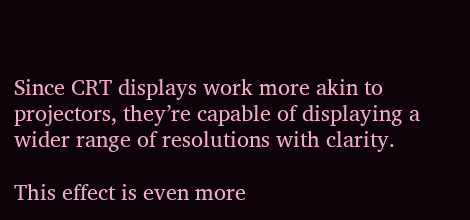Since CRT displays work more akin to projectors, they’re capable of displaying a wider range of resolutions with clarity.

This effect is even more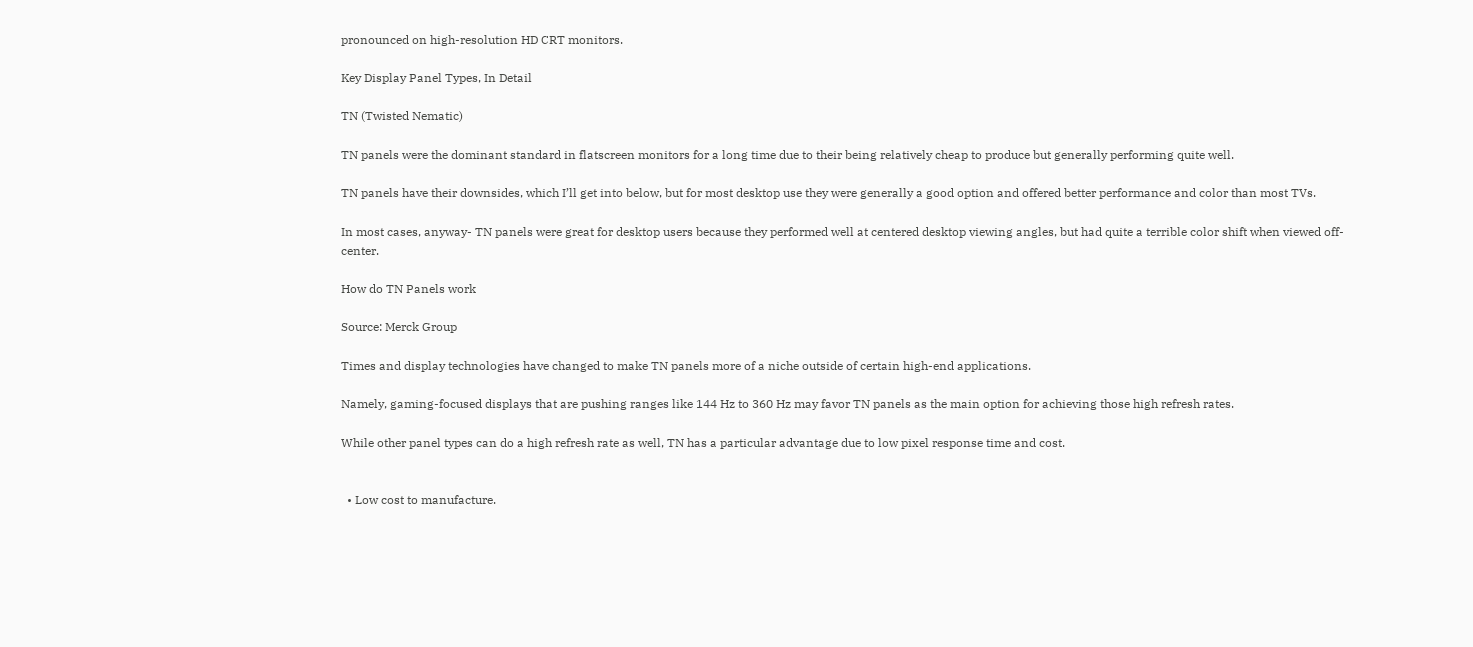pronounced on high-resolution HD CRT monitors.

Key Display Panel Types, In Detail

TN (Twisted Nematic)

TN panels were the dominant standard in flatscreen monitors for a long time due to their being relatively cheap to produce but generally performing quite well.

TN panels have their downsides, which I’ll get into below, but for most desktop use they were generally a good option and offered better performance and color than most TVs.

In most cases, anyway- TN panels were great for desktop users because they performed well at centered desktop viewing angles, but had quite a terrible color shift when viewed off-center.

How do TN Panels work

Source: Merck Group

Times and display technologies have changed to make TN panels more of a niche outside of certain high-end applications.

Namely, gaming-focused displays that are pushing ranges like 144 Hz to 360 Hz may favor TN panels as the main option for achieving those high refresh rates.

While other panel types can do a high refresh rate as well, TN has a particular advantage due to low pixel response time and cost.


  • Low cost to manufacture.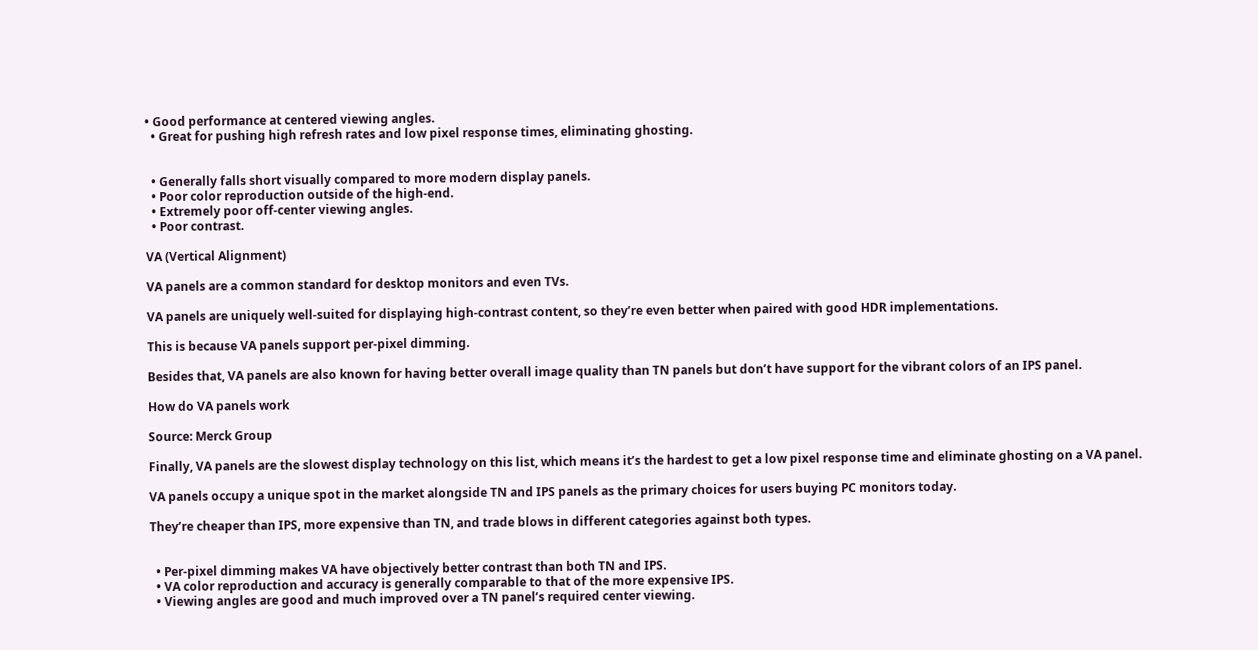• Good performance at centered viewing angles.
  • Great for pushing high refresh rates and low pixel response times, eliminating ghosting.


  • Generally falls short visually compared to more modern display panels.
  • Poor color reproduction outside of the high-end.
  • Extremely poor off-center viewing angles.
  • Poor contrast.

VA (Vertical Alignment)

VA panels are a common standard for desktop monitors and even TVs.

VA panels are uniquely well-suited for displaying high-contrast content, so they’re even better when paired with good HDR implementations.

This is because VA panels support per-pixel dimming.

Besides that, VA panels are also known for having better overall image quality than TN panels but don’t have support for the vibrant colors of an IPS panel.

How do VA panels work

Source: Merck Group

Finally, VA panels are the slowest display technology on this list, which means it’s the hardest to get a low pixel response time and eliminate ghosting on a VA panel.

VA panels occupy a unique spot in the market alongside TN and IPS panels as the primary choices for users buying PC monitors today.

They’re cheaper than IPS, more expensive than TN, and trade blows in different categories against both types.


  • Per-pixel dimming makes VA have objectively better contrast than both TN and IPS.
  • VA color reproduction and accuracy is generally comparable to that of the more expensive IPS.
  • Viewing angles are good and much improved over a TN panel’s required center viewing.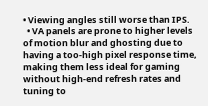• Viewing angles still worse than IPS.
  • VA panels are prone to higher levels of motion blur and ghosting due to having a too-high pixel response time, making them less ideal for gaming without high-end refresh rates and tuning to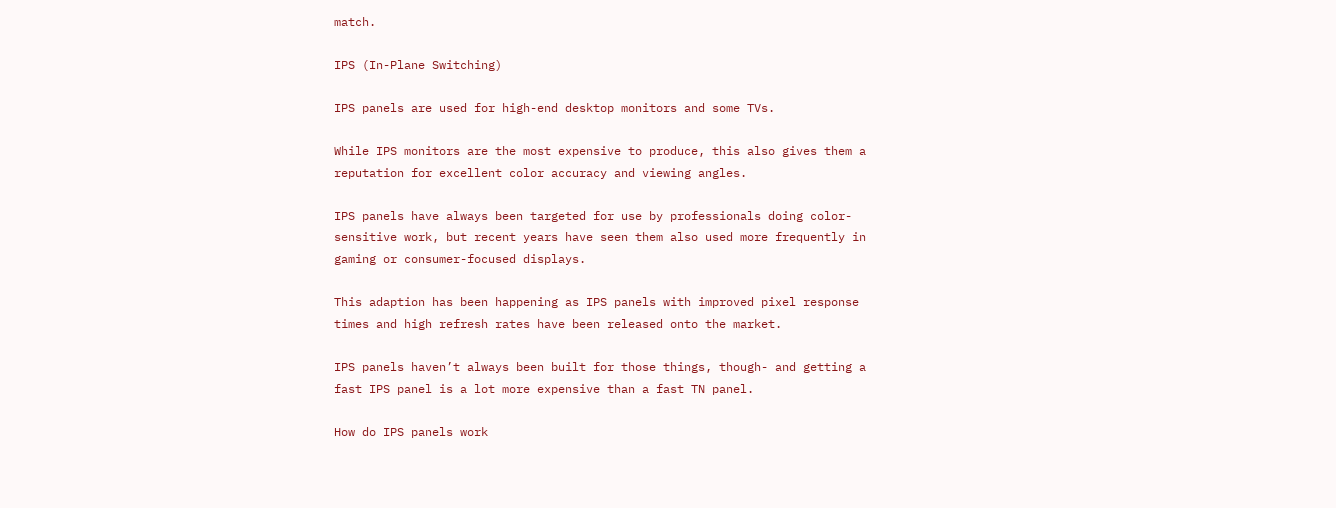match.

IPS (In-Plane Switching)

IPS panels are used for high-end desktop monitors and some TVs.

While IPS monitors are the most expensive to produce, this also gives them a reputation for excellent color accuracy and viewing angles.

IPS panels have always been targeted for use by professionals doing color-sensitive work, but recent years have seen them also used more frequently in gaming or consumer-focused displays.

This adaption has been happening as IPS panels with improved pixel response times and high refresh rates have been released onto the market.

IPS panels haven’t always been built for those things, though- and getting a fast IPS panel is a lot more expensive than a fast TN panel.

How do IPS panels work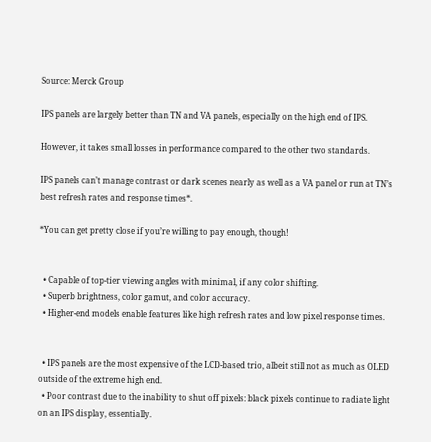Source: Merck Group

IPS panels are largely better than TN and VA panels, especially on the high end of IPS.

However, it takes small losses in performance compared to the other two standards.

IPS panels can’t manage contrast or dark scenes nearly as well as a VA panel or run at TN’s best refresh rates and response times*.

*You can get pretty close if you’re willing to pay enough, though!


  • Capable of top-tier viewing angles with minimal, if any color shifting.
  • Superb brightness, color gamut, and color accuracy.
  • Higher-end models enable features like high refresh rates and low pixel response times.


  • IPS panels are the most expensive of the LCD-based trio, albeit still not as much as OLED outside of the extreme high end.
  • Poor contrast due to the inability to shut off pixels: black pixels continue to radiate light on an IPS display, essentially.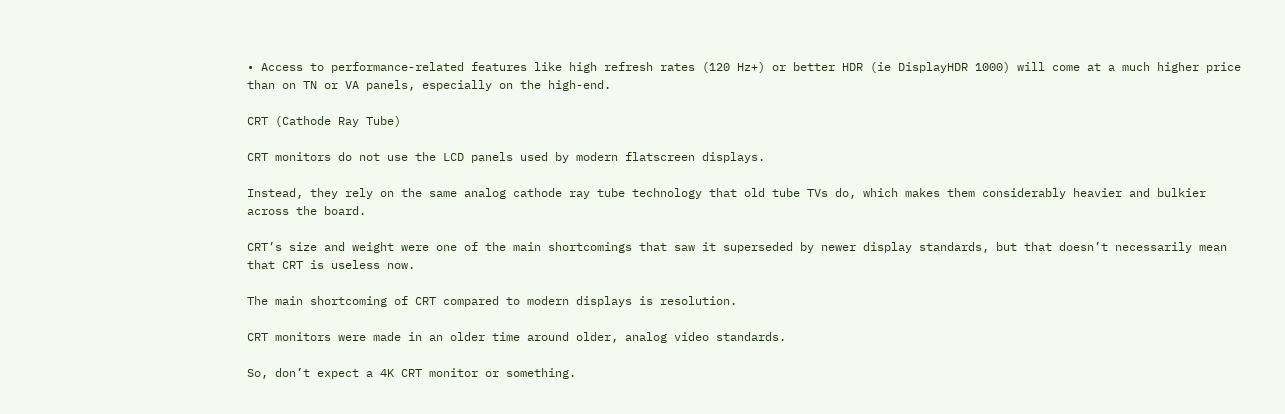• Access to performance-related features like high refresh rates (120 Hz+) or better HDR (ie DisplayHDR 1000) will come at a much higher price than on TN or VA panels, especially on the high-end.

CRT (Cathode Ray Tube)

CRT monitors do not use the LCD panels used by modern flatscreen displays.

Instead, they rely on the same analog cathode ray tube technology that old tube TVs do, which makes them considerably heavier and bulkier across the board.

CRT’s size and weight were one of the main shortcomings that saw it superseded by newer display standards, but that doesn’t necessarily mean that CRT is useless now.

The main shortcoming of CRT compared to modern displays is resolution.

CRT monitors were made in an older time around older, analog video standards.

So, don’t expect a 4K CRT monitor or something.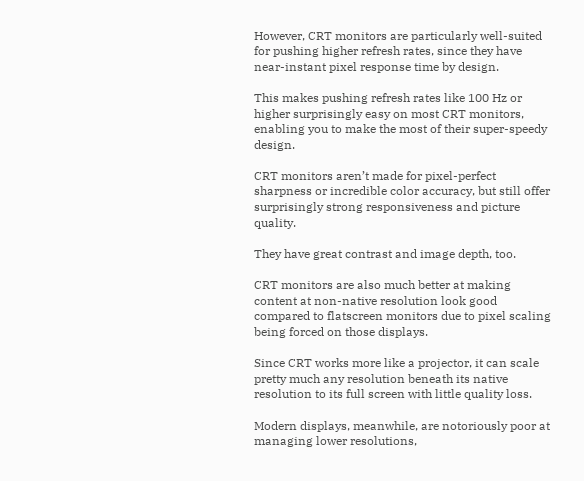However, CRT monitors are particularly well-suited for pushing higher refresh rates, since they have near-instant pixel response time by design.

This makes pushing refresh rates like 100 Hz or higher surprisingly easy on most CRT monitors, enabling you to make the most of their super-speedy design.

CRT monitors aren’t made for pixel-perfect sharpness or incredible color accuracy, but still offer surprisingly strong responsiveness and picture quality.

They have great contrast and image depth, too.

CRT monitors are also much better at making content at non-native resolution look good compared to flatscreen monitors due to pixel scaling being forced on those displays.

Since CRT works more like a projector, it can scale pretty much any resolution beneath its native resolution to its full screen with little quality loss.

Modern displays, meanwhile, are notoriously poor at managing lower resolutions,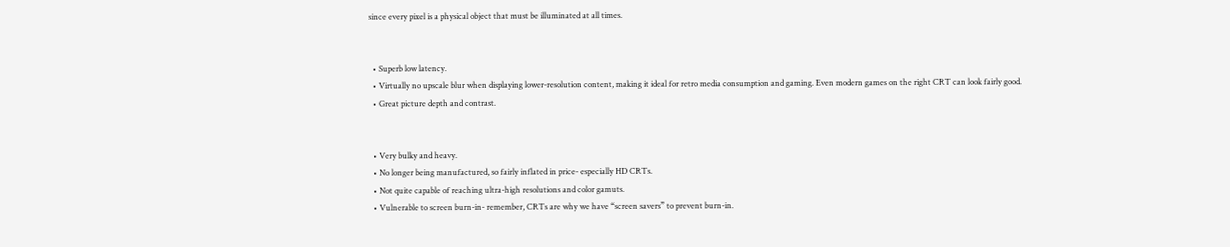since every pixel is a physical object that must be illuminated at all times.


  • Superb low latency.
  • Virtually no upscale blur when displaying lower-resolution content, making it ideal for retro media consumption and gaming. Even modern games on the right CRT can look fairly good.
  • Great picture depth and contrast.


  • Very bulky and heavy.
  • No longer being manufactured, so fairly inflated in price- especially HD CRTs.
  • Not quite capable of reaching ultra-high resolutions and color gamuts.
  • Vulnerable to screen burn-in- remember, CRTs are why we have “screen savers” to prevent burn-in.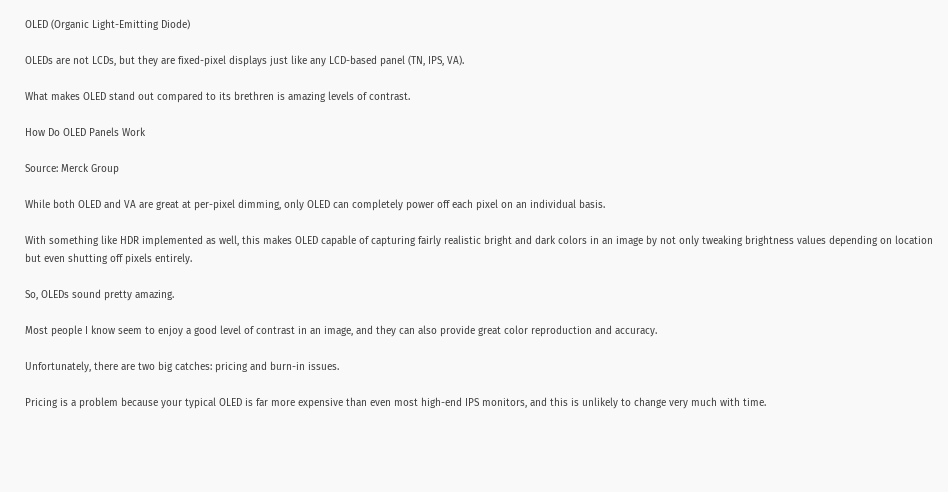OLED (Organic Light-Emitting Diode)

OLEDs are not LCDs, but they are fixed-pixel displays just like any LCD-based panel (TN, IPS, VA).

What makes OLED stand out compared to its brethren is amazing levels of contrast.

How Do OLED Panels Work

Source: Merck Group

While both OLED and VA are great at per-pixel dimming, only OLED can completely power off each pixel on an individual basis.

With something like HDR implemented as well, this makes OLED capable of capturing fairly realistic bright and dark colors in an image by not only tweaking brightness values depending on location but even shutting off pixels entirely.

So, OLEDs sound pretty amazing.

Most people I know seem to enjoy a good level of contrast in an image, and they can also provide great color reproduction and accuracy.

Unfortunately, there are two big catches: pricing and burn-in issues.

Pricing is a problem because your typical OLED is far more expensive than even most high-end IPS monitors, and this is unlikely to change very much with time.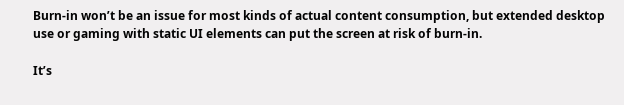Burn-in won’t be an issue for most kinds of actual content consumption, but extended desktop use or gaming with static UI elements can put the screen at risk of burn-in.

It’s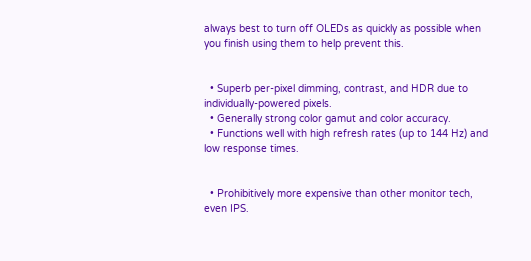always best to turn off OLEDs as quickly as possible when you finish using them to help prevent this.


  • Superb per-pixel dimming, contrast, and HDR due to individually-powered pixels.
  • Generally strong color gamut and color accuracy.
  • Functions well with high refresh rates (up to 144 Hz) and low response times.


  • Prohibitively more expensive than other monitor tech, even IPS.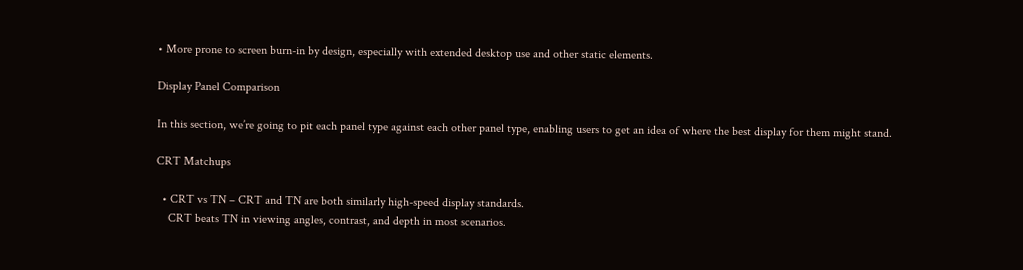• More prone to screen burn-in by design, especially with extended desktop use and other static elements.

Display Panel Comparison

In this section, we’re going to pit each panel type against each other panel type, enabling users to get an idea of where the best display for them might stand.

CRT Matchups

  • CRT vs TN – CRT and TN are both similarly high-speed display standards.
    CRT beats TN in viewing angles, contrast, and depth in most scenarios.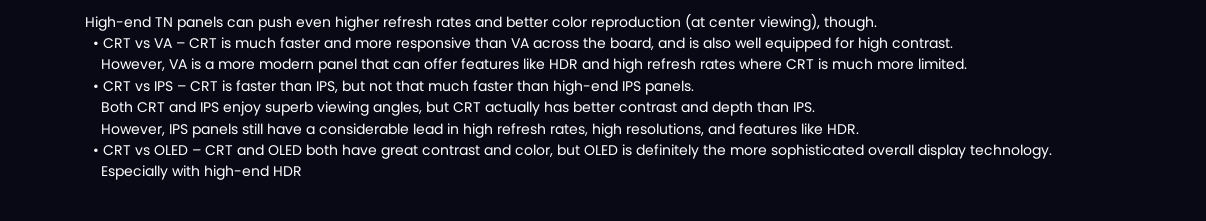High-end TN panels can push even higher refresh rates and better color reproduction (at center viewing), though.
  • CRT vs VA – CRT is much faster and more responsive than VA across the board, and is also well equipped for high contrast.
    However, VA is a more modern panel that can offer features like HDR and high refresh rates where CRT is much more limited.
  • CRT vs IPS – CRT is faster than IPS, but not that much faster than high-end IPS panels.
    Both CRT and IPS enjoy superb viewing angles, but CRT actually has better contrast and depth than IPS.
    However, IPS panels still have a considerable lead in high refresh rates, high resolutions, and features like HDR.
  • CRT vs OLED – CRT and OLED both have great contrast and color, but OLED is definitely the more sophisticated overall display technology.
    Especially with high-end HDR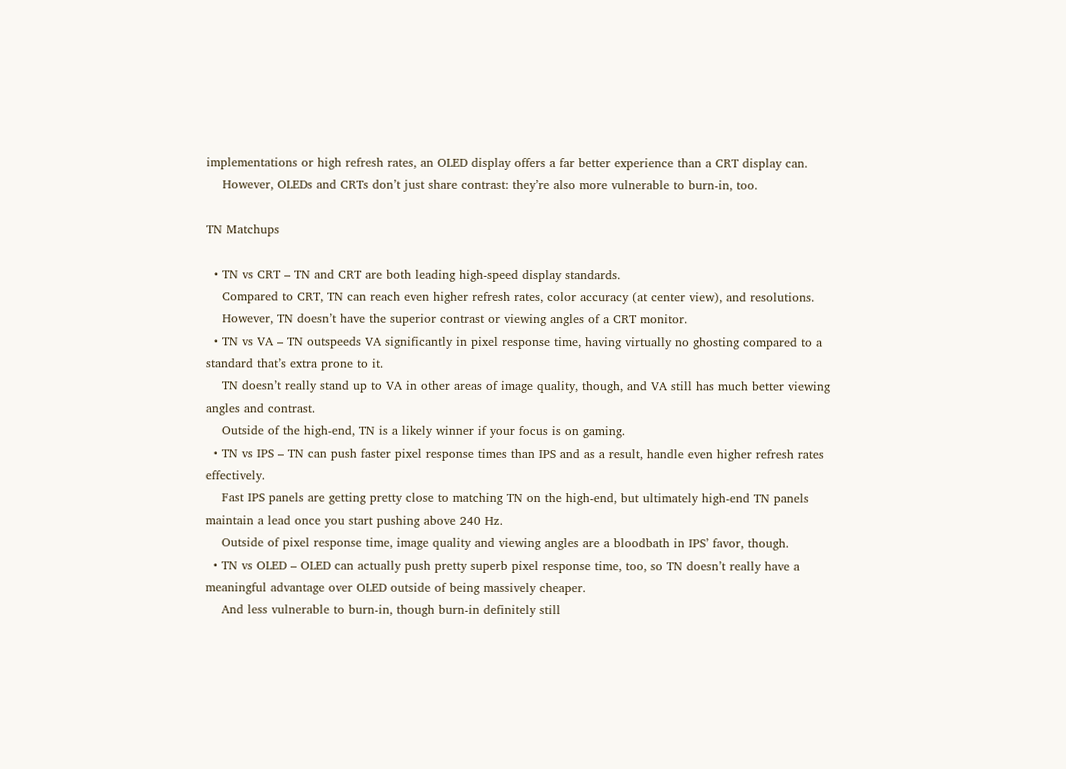implementations or high refresh rates, an OLED display offers a far better experience than a CRT display can.
    However, OLEDs and CRTs don’t just share contrast: they’re also more vulnerable to burn-in, too.

TN Matchups

  • TN vs CRT – TN and CRT are both leading high-speed display standards.
    Compared to CRT, TN can reach even higher refresh rates, color accuracy (at center view), and resolutions.
    However, TN doesn’t have the superior contrast or viewing angles of a CRT monitor.
  • TN vs VA – TN outspeeds VA significantly in pixel response time, having virtually no ghosting compared to a standard that’s extra prone to it.
    TN doesn’t really stand up to VA in other areas of image quality, though, and VA still has much better viewing angles and contrast.
    Outside of the high-end, TN is a likely winner if your focus is on gaming.
  • TN vs IPS – TN can push faster pixel response times than IPS and as a result, handle even higher refresh rates effectively.
    Fast IPS panels are getting pretty close to matching TN on the high-end, but ultimately high-end TN panels maintain a lead once you start pushing above 240 Hz.
    Outside of pixel response time, image quality and viewing angles are a bloodbath in IPS’ favor, though.
  • TN vs OLED – OLED can actually push pretty superb pixel response time, too, so TN doesn’t really have a meaningful advantage over OLED outside of being massively cheaper.
    And less vulnerable to burn-in, though burn-in definitely still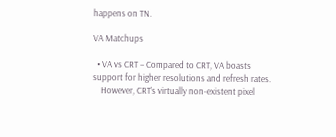happens on TN.

VA Matchups

  • VA vs CRT – Compared to CRT, VA boasts support for higher resolutions and refresh rates.
    However, CRT’s virtually non-existent pixel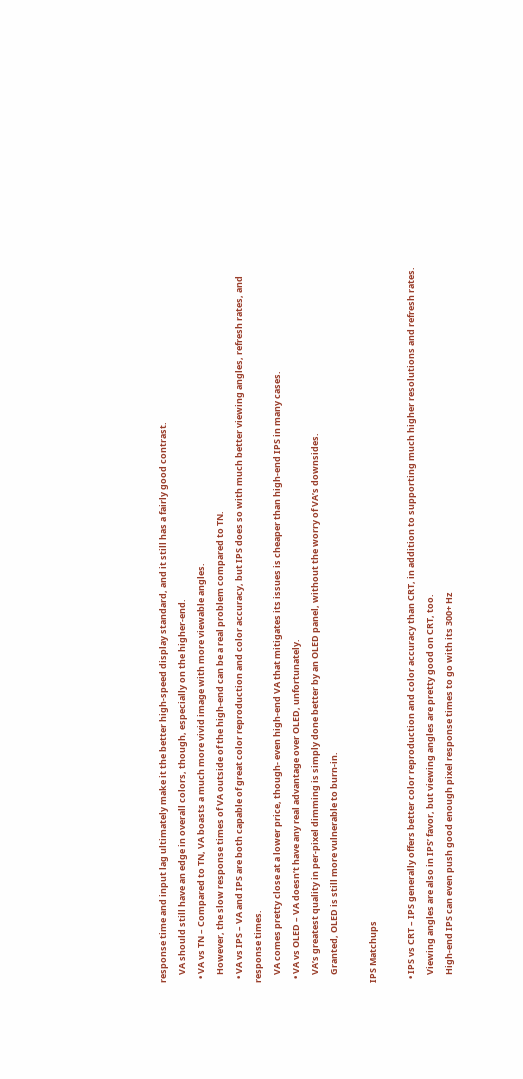response time and input lag ultimately make it the better high-speed display standard, and it still has a fairly good contrast.
    VA should still have an edge in overall colors, though, especially on the higher-end.
  • VA vs TN – Compared to TN, VA boasts a much more vivid image with more viewable angles.
    However, the slow response times of VA outside of the high-end can be a real problem compared to TN.
  • VA vs IPS – VA and IPS are both capable of great color reproduction and color accuracy, but IPS does so with much better viewing angles, refresh rates, and response times.
    VA comes pretty close at a lower price, though- even high-end VA that mitigates its issues is cheaper than high-end IPS in many cases.
  • VA vs OLED – VA doesn’t have any real advantage over OLED, unfortunately.
    VA’s greatest quality in per-pixel dimming is simply done better by an OLED panel, without the worry of VA’s downsides.
    Granted, OLED is still more vulnerable to burn-in.

IPS Matchups

  • IPS vs CRT – IPS generally offers better color reproduction and color accuracy than CRT, in addition to supporting much higher resolutions and refresh rates.
    Viewing angles are also in IPS’ favor, but viewing angles are pretty good on CRT, too.
    High-end IPS can even push good enough pixel response times to go with its 300+ Hz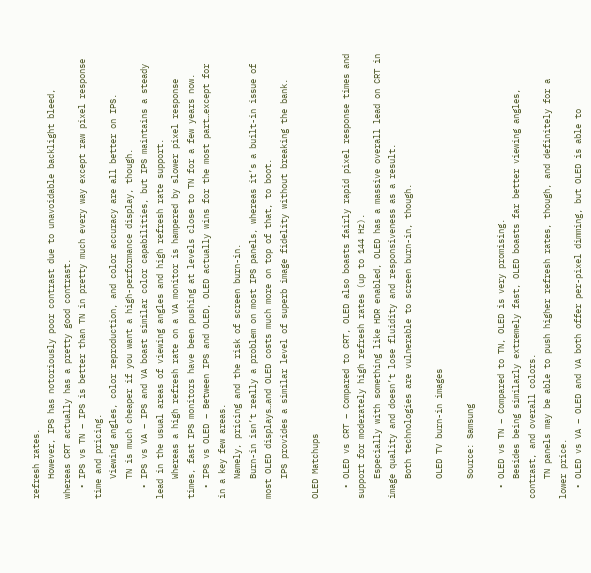refresh rates.
    However, IPS has notoriously poor contrast due to unavoidable backlight bleed, whereas CRT actually has a pretty good contrast.
  • IPS vs TN – IPS is better than TN in pretty much every way except raw pixel response time and pricing.
    Viewing angles, color reproduction, and color accuracy are all better on IPS.
    TN is much cheaper if you want a high-performance display, though.
  • IPS vs VA – IPS and VA boast similar color capabilities, but IPS maintains a steady lead in the usual areas of viewing angles and high refresh rate support.
    Whereas a high refresh rate on a VA monitor is hampered by slower pixel response times, fast IPS monitors have been pushing at levels close to TN for a few years now.
  • IPS vs OLED – Between IPS and OLED, OLED actually wins for the most part…except for in a key few areas.
    Namely, pricing and the risk of screen burn-in.
    Burn-in isn’t really a problem on most IPS panels, whereas it’s a built-in issue of most OLED displays…and OLED costs much more on top of that, to boot.
    IPS provides a similar level of superb image fidelity without breaking the bank.

OLED Matchups

  • OLED vs CRT – Compared to CRT, OLED also boasts fairly rapid pixel response times and support for moderately high refresh rates (up to 144 Hz).
    Especially with something like HDR enabled, OLED has a massive overall lead on CRT in image quality and doesn’t lose fluidity and responsiveness as a result.
    Both technologies are vulnerable to screen burn-in, though.

    OLED TV burn-in images

    Source: Samsung

  • OLED vs TN – Compared to TN, OLED is very promising.
    Besides being similarly extremely fast, OLED boasts far better viewing angles, contrast, and overall colors.
    TN panels may be able to push higher refresh rates, though, and definitely for a lower price.
  • OLED vs VA – OLED and VA both offer per-pixel dimming, but OLED is able to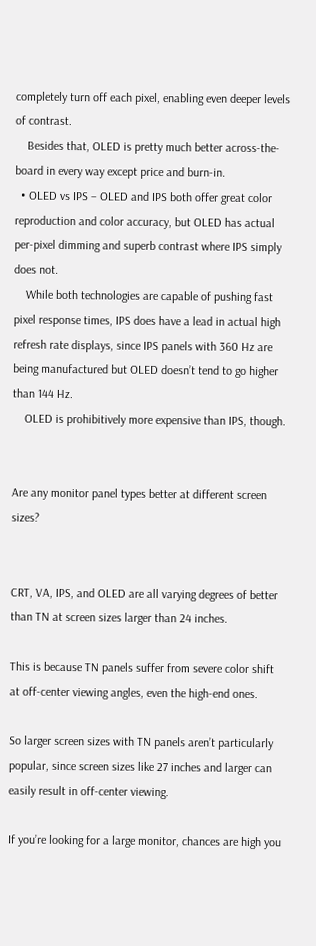completely turn off each pixel, enabling even deeper levels of contrast.
    Besides that, OLED is pretty much better across-the-board in every way except price and burn-in.
  • OLED vs IPS – OLED and IPS both offer great color reproduction and color accuracy, but OLED has actual per-pixel dimming and superb contrast where IPS simply does not.
    While both technologies are capable of pushing fast pixel response times, IPS does have a lead in actual high refresh rate displays, since IPS panels with 360 Hz are being manufactured but OLED doesn’t tend to go higher than 144 Hz.
    OLED is prohibitively more expensive than IPS, though.


Are any monitor panel types better at different screen sizes?


CRT, VA, IPS, and OLED are all varying degrees of better than TN at screen sizes larger than 24 inches.

This is because TN panels suffer from severe color shift at off-center viewing angles, even the high-end ones.

So larger screen sizes with TN panels aren’t particularly popular, since screen sizes like 27 inches and larger can easily result in off-center viewing.

If you’re looking for a large monitor, chances are high you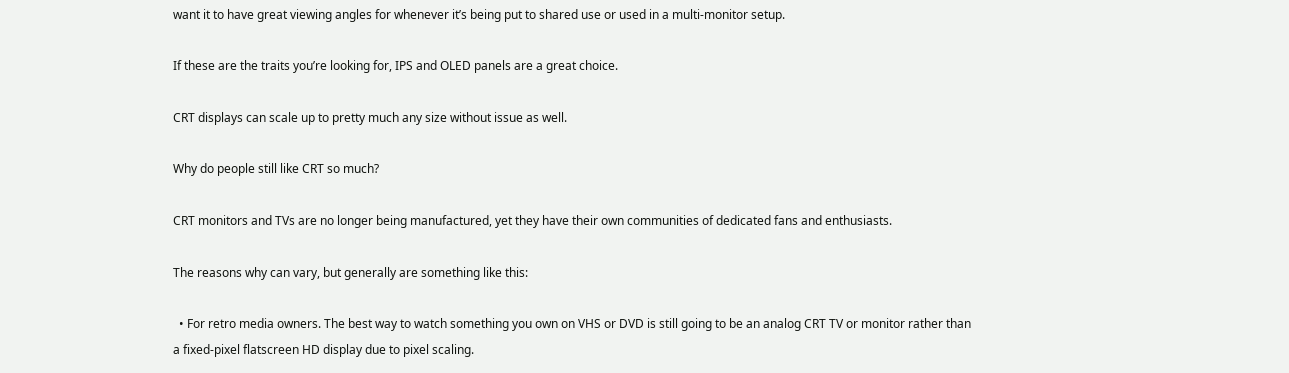want it to have great viewing angles for whenever it’s being put to shared use or used in a multi-monitor setup.

If these are the traits you’re looking for, IPS and OLED panels are a great choice.

CRT displays can scale up to pretty much any size without issue as well.

Why do people still like CRT so much?

CRT monitors and TVs are no longer being manufactured, yet they have their own communities of dedicated fans and enthusiasts.

The reasons why can vary, but generally are something like this:

  • For retro media owners. The best way to watch something you own on VHS or DVD is still going to be an analog CRT TV or monitor rather than a fixed-pixel flatscreen HD display due to pixel scaling.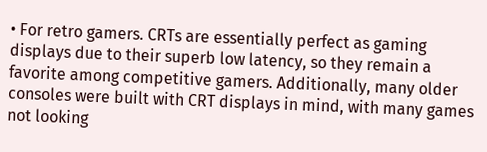• For retro gamers. CRTs are essentially perfect as gaming displays due to their superb low latency, so they remain a favorite among competitive gamers. Additionally, many older consoles were built with CRT displays in mind, with many games not looking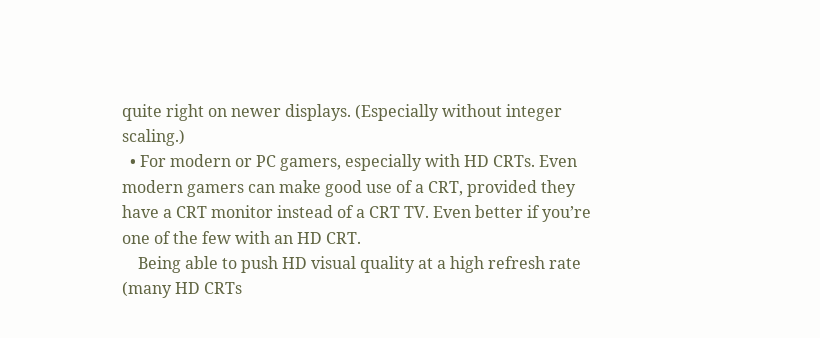quite right on newer displays. (Especially without integer scaling.)
  • For modern or PC gamers, especially with HD CRTs. Even modern gamers can make good use of a CRT, provided they have a CRT monitor instead of a CRT TV. Even better if you’re one of the few with an HD CRT.
    Being able to push HD visual quality at a high refresh rate (many HD CRTs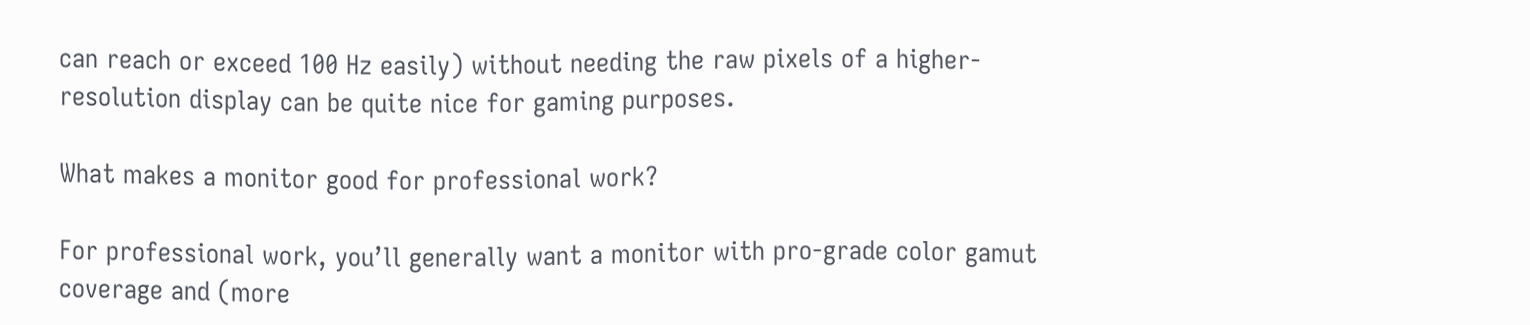can reach or exceed 100 Hz easily) without needing the raw pixels of a higher-resolution display can be quite nice for gaming purposes.

What makes a monitor good for professional work?

For professional work, you’ll generally want a monitor with pro-grade color gamut coverage and (more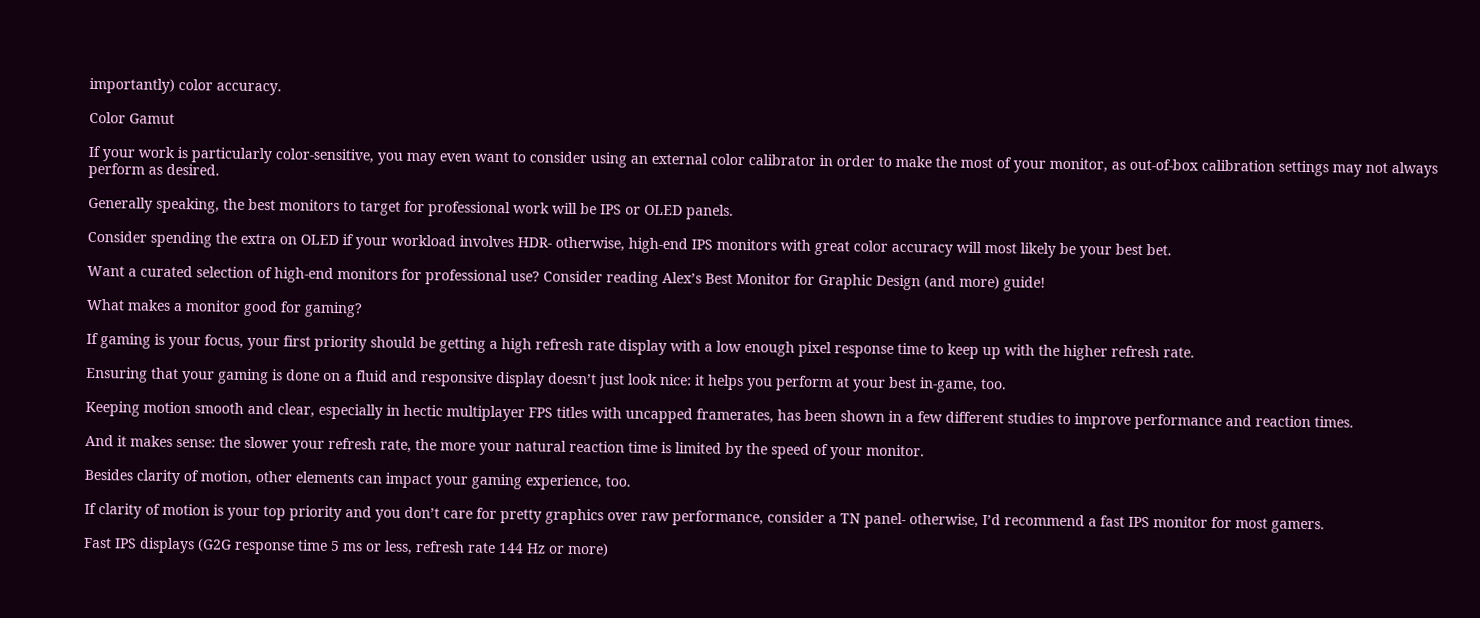importantly) color accuracy.

Color Gamut

If your work is particularly color-sensitive, you may even want to consider using an external color calibrator in order to make the most of your monitor, as out-of-box calibration settings may not always perform as desired.

Generally speaking, the best monitors to target for professional work will be IPS or OLED panels.

Consider spending the extra on OLED if your workload involves HDR- otherwise, high-end IPS monitors with great color accuracy will most likely be your best bet.

Want a curated selection of high-end monitors for professional use? Consider reading Alex’s Best Monitor for Graphic Design (and more) guide!

What makes a monitor good for gaming?

If gaming is your focus, your first priority should be getting a high refresh rate display with a low enough pixel response time to keep up with the higher refresh rate.

Ensuring that your gaming is done on a fluid and responsive display doesn’t just look nice: it helps you perform at your best in-game, too.

Keeping motion smooth and clear, especially in hectic multiplayer FPS titles with uncapped framerates, has been shown in a few different studies to improve performance and reaction times.

And it makes sense: the slower your refresh rate, the more your natural reaction time is limited by the speed of your monitor.

Besides clarity of motion, other elements can impact your gaming experience, too.

If clarity of motion is your top priority and you don’t care for pretty graphics over raw performance, consider a TN panel- otherwise, I’d recommend a fast IPS monitor for most gamers.

Fast IPS displays (G2G response time 5 ms or less, refresh rate 144 Hz or more)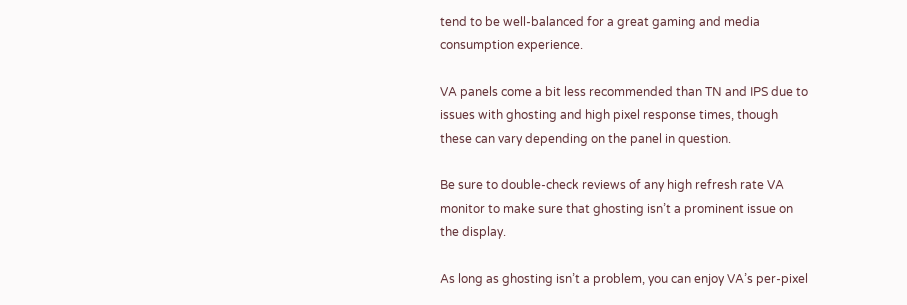tend to be well-balanced for a great gaming and media consumption experience.

VA panels come a bit less recommended than TN and IPS due to issues with ghosting and high pixel response times, though these can vary depending on the panel in question.

Be sure to double-check reviews of any high refresh rate VA monitor to make sure that ghosting isn’t a prominent issue on the display.

As long as ghosting isn’t a problem, you can enjoy VA’s per-pixel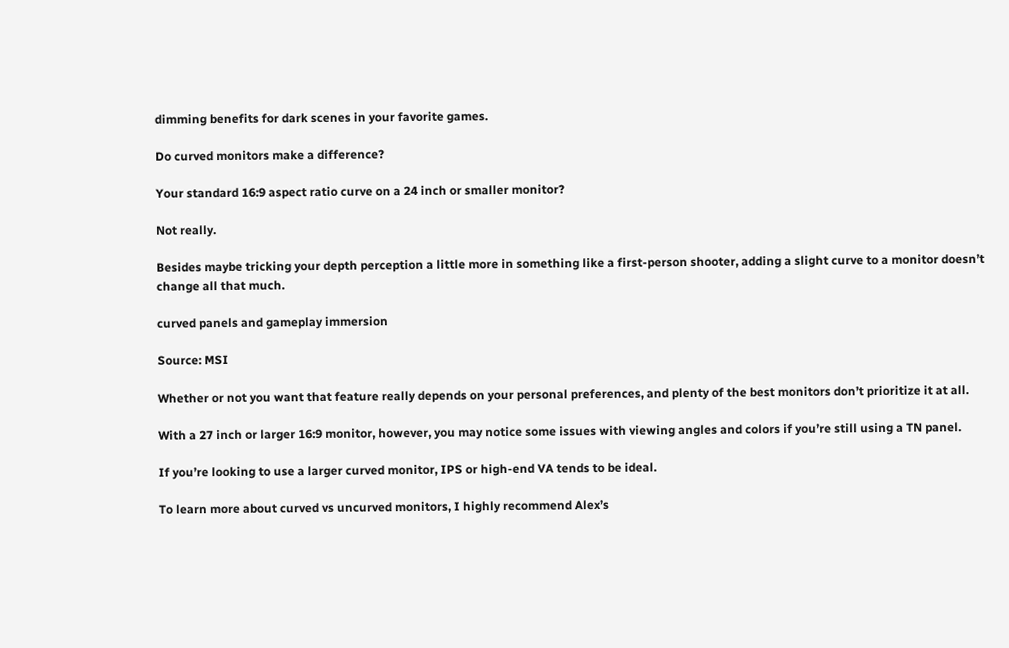dimming benefits for dark scenes in your favorite games.

Do curved monitors make a difference?

Your standard 16:9 aspect ratio curve on a 24 inch or smaller monitor?

Not really.

Besides maybe tricking your depth perception a little more in something like a first-person shooter, adding a slight curve to a monitor doesn’t change all that much.

curved panels and gameplay immersion

Source: MSI

Whether or not you want that feature really depends on your personal preferences, and plenty of the best monitors don’t prioritize it at all.

With a 27 inch or larger 16:9 monitor, however, you may notice some issues with viewing angles and colors if you’re still using a TN panel.

If you’re looking to use a larger curved monitor, IPS or high-end VA tends to be ideal.

To learn more about curved vs uncurved monitors, I highly recommend Alex’s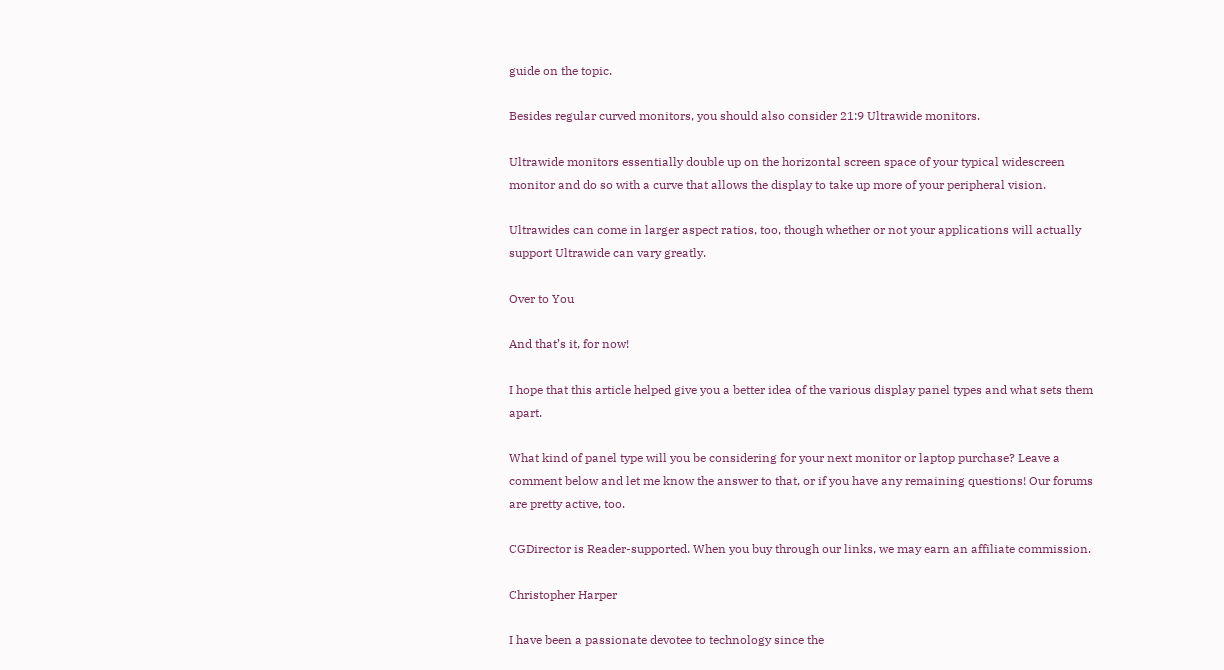guide on the topic.

Besides regular curved monitors, you should also consider 21:9 Ultrawide monitors.

Ultrawide monitors essentially double up on the horizontal screen space of your typical widescreen monitor and do so with a curve that allows the display to take up more of your peripheral vision.

Ultrawides can come in larger aspect ratios, too, though whether or not your applications will actually support Ultrawide can vary greatly.

Over to You

And that’s it, for now!

I hope that this article helped give you a better idea of the various display panel types and what sets them apart.

What kind of panel type will you be considering for your next monitor or laptop purchase? Leave a comment below and let me know the answer to that, or if you have any remaining questions! Our forums are pretty active, too.

CGDirector is Reader-supported. When you buy through our links, we may earn an affiliate commission.

Christopher Harper

I have been a passionate devotee to technology since the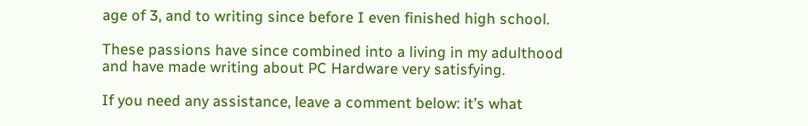age of 3, and to writing since before I even finished high school.

These passions have since combined into a living in my adulthood and have made writing about PC Hardware very satisfying.

If you need any assistance, leave a comment below: it’s what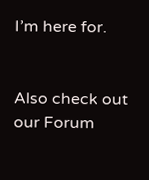I’m here for.


Also check out our Forum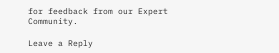for feedback from our Expert Community.

Leave a Reply